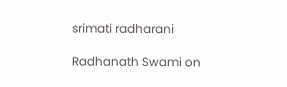srimati radharani

Radhanath Swami on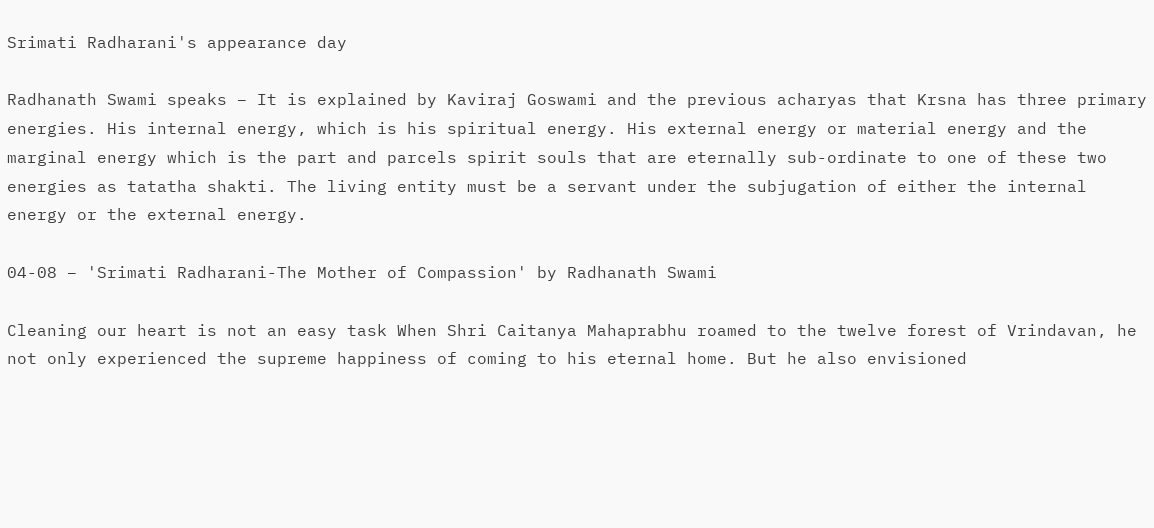Srimati Radharani's appearance day

Radhanath Swami speaks – It is explained by Kaviraj Goswami and the previous acharyas that Krsna has three primary energies. His internal energy, which is his spiritual energy. His external energy or material energy and the marginal energy which is the part and parcels spirit souls that are eternally sub-ordinate to one of these two energies as tatatha shakti. The living entity must be a servant under the subjugation of either the internal energy or the external energy.

04-08 – 'Srimati Radharani-The Mother of Compassion' by Radhanath Swami

Cleaning our heart is not an easy task When Shri Caitanya Mahaprabhu roamed to the twelve forest of Vrindavan, he not only experienced the supreme happiness of coming to his eternal home. But he also envisioned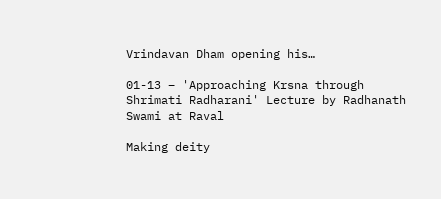Vrindavan Dham opening his…

01-13 – 'Approaching Krsna through Shrimati Radharani' Lecture by Radhanath Swami at Raval

Making deity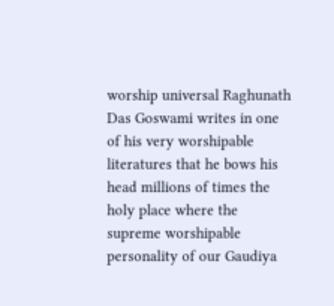worship universal Raghunath Das Goswami writes in one of his very worshipable literatures that he bows his head millions of times the holy place where the supreme worshipable personality of our Gaudiya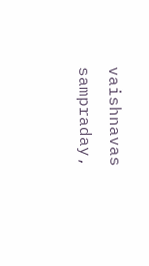vaishnavas sampraday,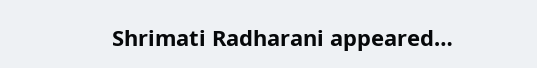Shrimati Radharani appeared…